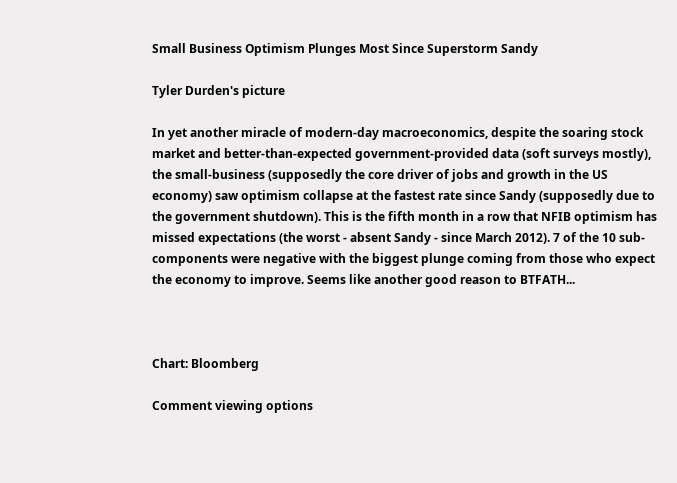Small Business Optimism Plunges Most Since Superstorm Sandy

Tyler Durden's picture

In yet another miracle of modern-day macroeconomics, despite the soaring stock market and better-than-expected government-provided data (soft surveys mostly), the small-business (supposedly the core driver of jobs and growth in the US economy) saw optimism collapse at the fastest rate since Sandy (supposedly due to the government shutdown). This is the fifth month in a row that NFIB optimism has missed expectations (the worst - absent Sandy - since March 2012). 7 of the 10 sub-components were negative with the biggest plunge coming from those who expect the economy to improve. Seems like another good reason to BTFATH...



Chart: Bloomberg

Comment viewing options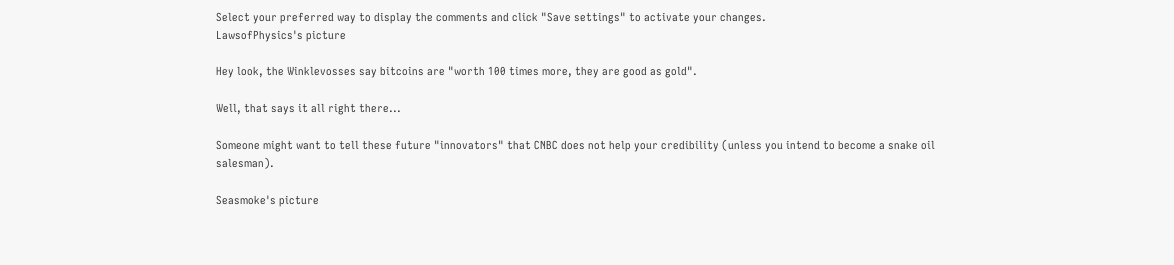Select your preferred way to display the comments and click "Save settings" to activate your changes.
LawsofPhysics's picture

Hey look, the Winklevosses say bitcoins are "worth 100 times more, they are good as gold".

Well, that says it all right there...

Someone might want to tell these future "innovators" that CNBC does not help your credibility (unless you intend to become a snake oil salesman).

Seasmoke's picture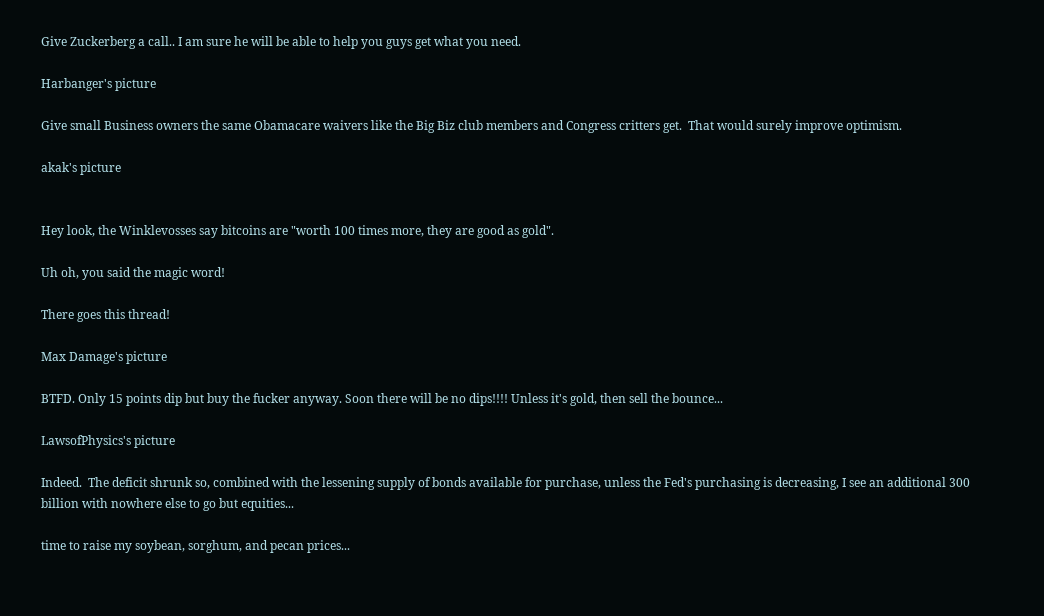Give Zuckerberg a call.. I am sure he will be able to help you guys get what you need.

Harbanger's picture

Give small Business owners the same Obamacare waivers like the Big Biz club members and Congress critters get.  That would surely improve optimism.

akak's picture


Hey look, the Winklevosses say bitcoins are "worth 100 times more, they are good as gold".

Uh oh, you said the magic word!

There goes this thread!

Max Damage's picture

BTFD. Only 15 points dip but buy the fucker anyway. Soon there will be no dips!!!! Unless it's gold, then sell the bounce...

LawsofPhysics's picture

Indeed.  The deficit shrunk so, combined with the lessening supply of bonds available for purchase, unless the Fed's purchasing is decreasing, I see an additional 300 billion with nowhere else to go but equities...

time to raise my soybean, sorghum, and pecan prices...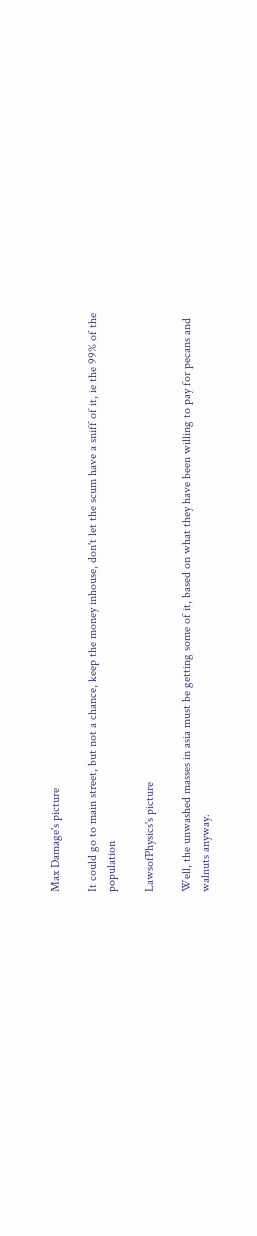Max Damage's picture

It could go to main street, but not a chance, keep the money inhouse, don't let the scum have a sniff of it, ie the 99% of the population

LawsofPhysics's picture

Well, the unwashed masses in asia must be getting some of it, based on what they have been willing to pay for pecans and walnuts anyway.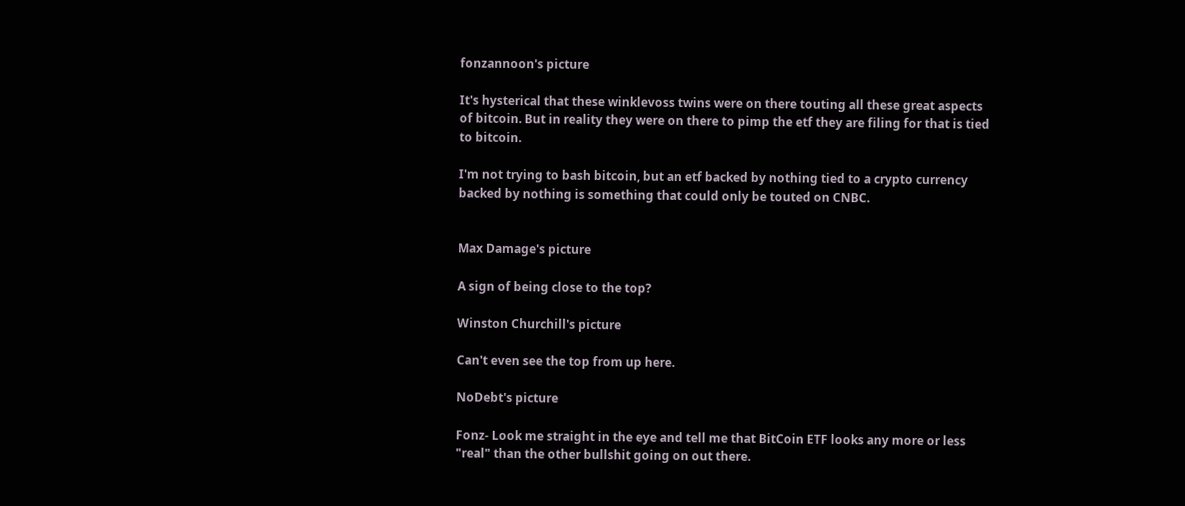fonzannoon's picture

It's hysterical that these winklevoss twins were on there touting all these great aspects of bitcoin. But in reality they were on there to pimp the etf they are filing for that is tied to bitcoin.

I'm not trying to bash bitcoin, but an etf backed by nothing tied to a crypto currency backed by nothing is something that could only be touted on CNBC.


Max Damage's picture

A sign of being close to the top?

Winston Churchill's picture

Can't even see the top from up here.

NoDebt's picture

Fonz- Look me straight in the eye and tell me that BitCoin ETF looks any more or less "real" than the other bullshit going on out there.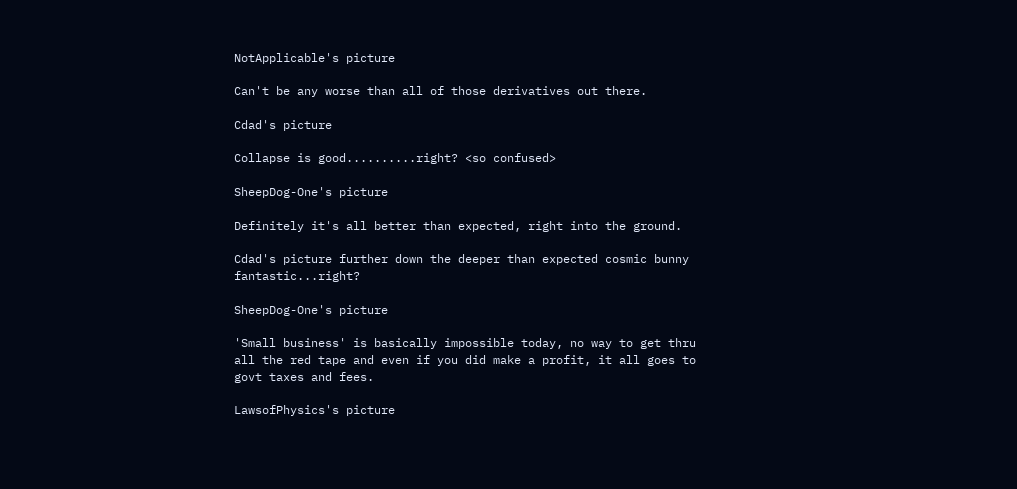NotApplicable's picture

Can't be any worse than all of those derivatives out there.

Cdad's picture

Collapse is good..........right? <so confused>

SheepDog-One's picture

Definitely it's all better than expected, right into the ground.

Cdad's picture further down the deeper than expected cosmic bunny fantastic...right?

SheepDog-One's picture

'Small business' is basically impossible today, no way to get thru all the red tape and even if you did make a profit, it all goes to govt taxes and fees.

LawsofPhysics's picture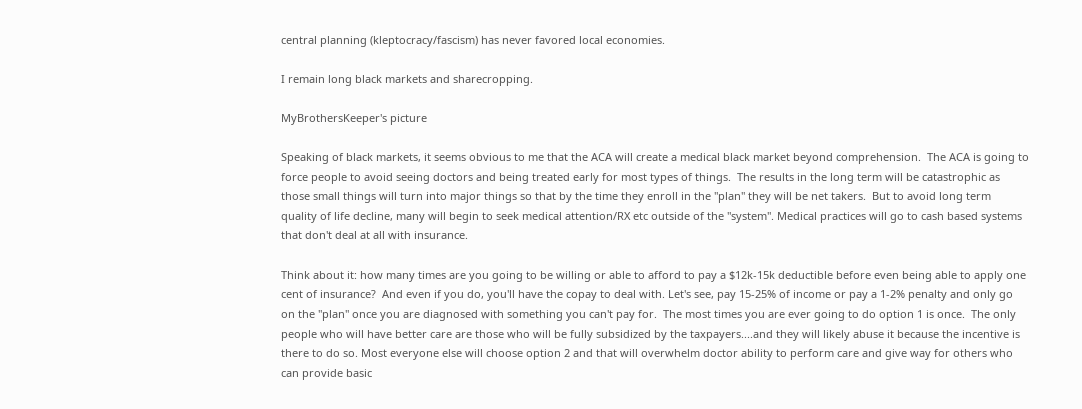central planning (kleptocracy/fascism) has never favored local economies.

I remain long black markets and sharecropping.

MyBrothersKeeper's picture

Speaking of black markets, it seems obvious to me that the ACA will create a medical black market beyond comprehension.  The ACA is going to force people to avoid seeing doctors and being treated early for most types of things.  The results in the long term will be catastrophic as those small things will turn into major things so that by the time they enroll in the "plan" they will be net takers.  But to avoid long term quality of life decline, many will begin to seek medical attention/RX etc outside of the "system". Medical practices will go to cash based systems that don't deal at all with insurance.

Think about it: how many times are you going to be willing or able to afford to pay a $12k-15k deductible before even being able to apply one cent of insurance?  And even if you do, you'll have the copay to deal with. Let's see, pay 15-25% of income or pay a 1-2% penalty and only go on the "plan" once you are diagnosed with something you can't pay for.  The most times you are ever going to do option 1 is once.  The only people who will have better care are those who will be fully subsidized by the taxpayers....and they will likely abuse it because the incentive is there to do so. Most everyone else will choose option 2 and that will overwhelm doctor ability to perform care and give way for others who can provide basic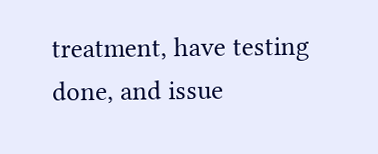treatment, have testing done, and issue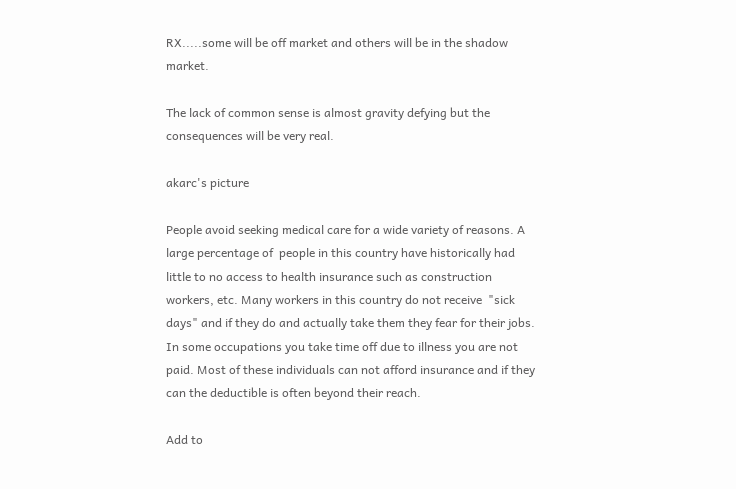RX.....some will be off market and others will be in the shadow market.

The lack of common sense is almost gravity defying but the consequences will be very real.

akarc's picture

People avoid seeking medical care for a wide variety of reasons. A large percentage of  people in this country have historically had little to no access to health insurance such as construction workers, etc. Many workers in this country do not receive  "sick days" and if they do and actually take them they fear for their jobs. In some occupations you take time off due to illness you are not paid. Most of these individuals can not afford insurance and if they can the deductible is often beyond their reach.

Add to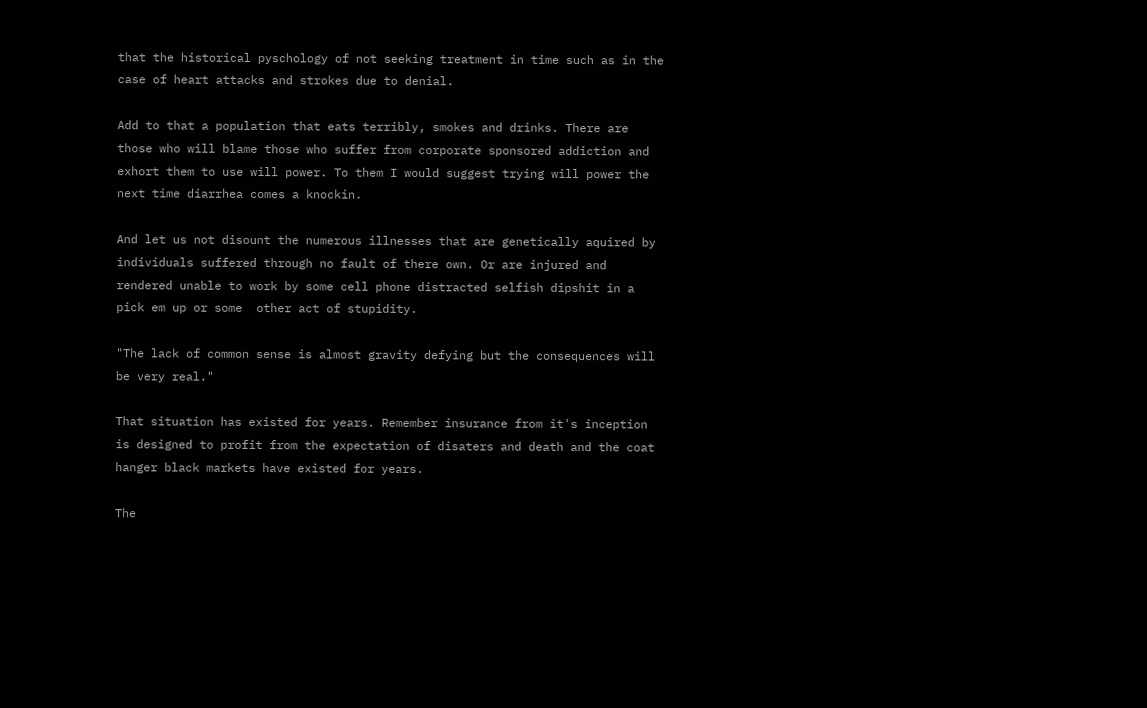that the historical pyschology of not seeking treatment in time such as in the case of heart attacks and strokes due to denial.

Add to that a population that eats terribly, smokes and drinks. There are those who will blame those who suffer from corporate sponsored addiction and exhort them to use will power. To them I would suggest trying will power the next time diarrhea comes a knockin.

And let us not disount the numerous illnesses that are genetically aquired by individuals suffered through no fault of there own. Or are injured and rendered unable to work by some cell phone distracted selfish dipshit in a pick em up or some  other act of stupidity.

"The lack of common sense is almost gravity defying but the consequences will be very real."

That situation has existed for years. Remember insurance from it's inception is designed to profit from the expectation of disaters and death and the coat hanger black markets have existed for years.

The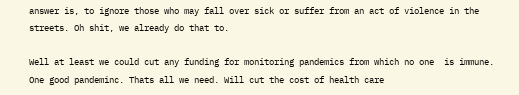answer is, to ignore those who may fall over sick or suffer from an act of violence in the streets. Oh shit, we already do that to.

Well at least we could cut any funding for monitoring pandemics from which no one  is immune. One good pandeminc. Thats all we need. Will cut the cost of health care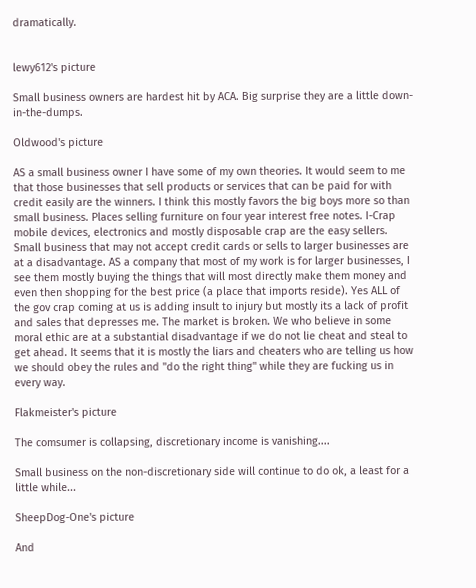dramatically.


lewy612's picture

Small business owners are hardest hit by ACA. Big surprise they are a little down-in-the-dumps.

Oldwood's picture

AS a small business owner I have some of my own theories. It would seem to me that those businesses that sell products or services that can be paid for with credit easily are the winners. I think this mostly favors the big boys more so than small business. Places selling furniture on four year interest free notes. I-Crap mobile devices, electronics and mostly disposable crap are the easy sellers. Small business that may not accept credit cards or sells to larger businesses are at a disadvantage. AS a company that most of my work is for larger businesses, I see them mostly buying the things that will most directly make them money and even then shopping for the best price (a place that imports reside). Yes ALL of the gov crap coming at us is adding insult to injury but mostly its a lack of profit and sales that depresses me. The market is broken. We who believe in some moral ethic are at a substantial disadvantage if we do not lie cheat and steal to get ahead. It seems that it is mostly the liars and cheaters who are telling us how we should obey the rules and "do the right thing" while they are fucking us in every way.

Flakmeister's picture

The comsumer is collapsing, discretionary income is vanishing....

Small business on the non-discretionary side will continue to do ok, a least for a little while...

SheepDog-One's picture

And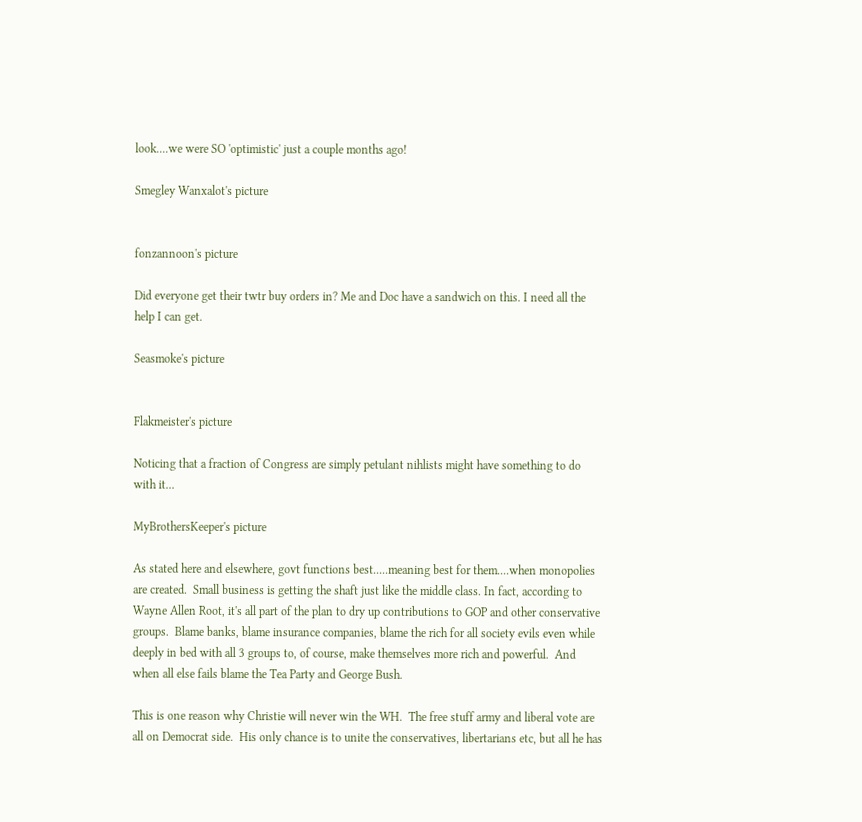look....we were SO 'optimistic' just a couple months ago!

Smegley Wanxalot's picture


fonzannoon's picture

Did everyone get their twtr buy orders in? Me and Doc have a sandwich on this. I need all the help I can get.

Seasmoke's picture


Flakmeister's picture

Noticing that a fraction of Congress are simply petulant nihlists might have something to do with it...

MyBrothersKeeper's picture

As stated here and elsewhere, govt functions best.....meaning best for them....when monopolies are created.  Small business is getting the shaft just like the middle class. In fact, according to Wayne Allen Root, it's all part of the plan to dry up contributions to GOP and other conservative groups.  Blame banks, blame insurance companies, blame the rich for all society evils even while deeply in bed with all 3 groups to, of course, make themselves more rich and powerful.  And when all else fails blame the Tea Party and George Bush.

This is one reason why Christie will never win the WH.  The free stuff army and liberal vote are all on Democrat side.  His only chance is to unite the conservatives, libertarians etc, but all he has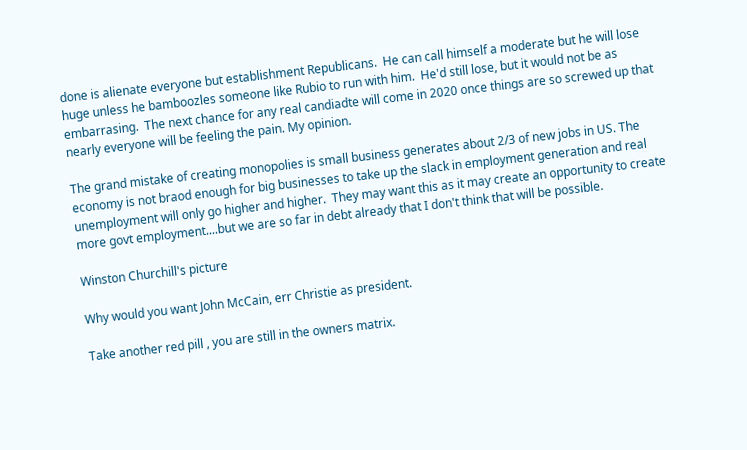done is alienate everyone but establishment Republicans.  He can call himself a moderate but he will lose huge unless he bamboozles someone like Rubio to run with him.  He'd still lose, but it would not be as embarrasing.  The next chance for any real candiadte will come in 2020 once things are so screwed up that nearly everyone will be feeling the pain. My opinion.

The grand mistake of creating monopolies is small business generates about 2/3 of new jobs in US. The economy is not braod enough for big businesses to take up the slack in employment generation and real unemployment will only go higher and higher.  They may want this as it may create an opportunity to create more govt employment....but we are so far in debt already that I don't think that will be possible.

Winston Churchill's picture

Why would you want John McCain, err Christie as president.

Take another red pill , you are still in the owners matrix.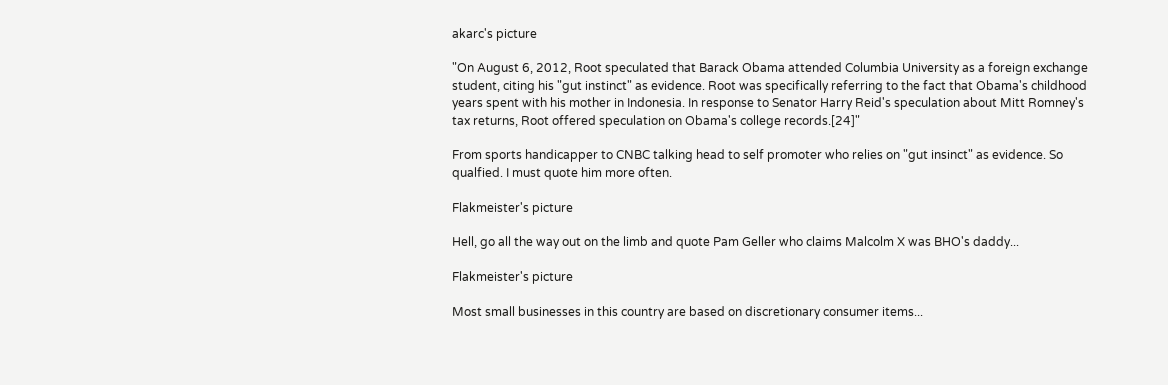akarc's picture

"On August 6, 2012, Root speculated that Barack Obama attended Columbia University as a foreign exchange student, citing his "gut instinct" as evidence. Root was specifically referring to the fact that Obama's childhood years spent with his mother in Indonesia. In response to Senator Harry Reid's speculation about Mitt Romney's tax returns, Root offered speculation on Obama's college records.[24]"

From sports handicapper to CNBC talking head to self promoter who relies on "gut insinct" as evidence. So qualfied. I must quote him more often.

Flakmeister's picture

Hell, go all the way out on the limb and quote Pam Geller who claims Malcolm X was BHO's daddy...

Flakmeister's picture

Most small businesses in this country are based on discretionary consumer items...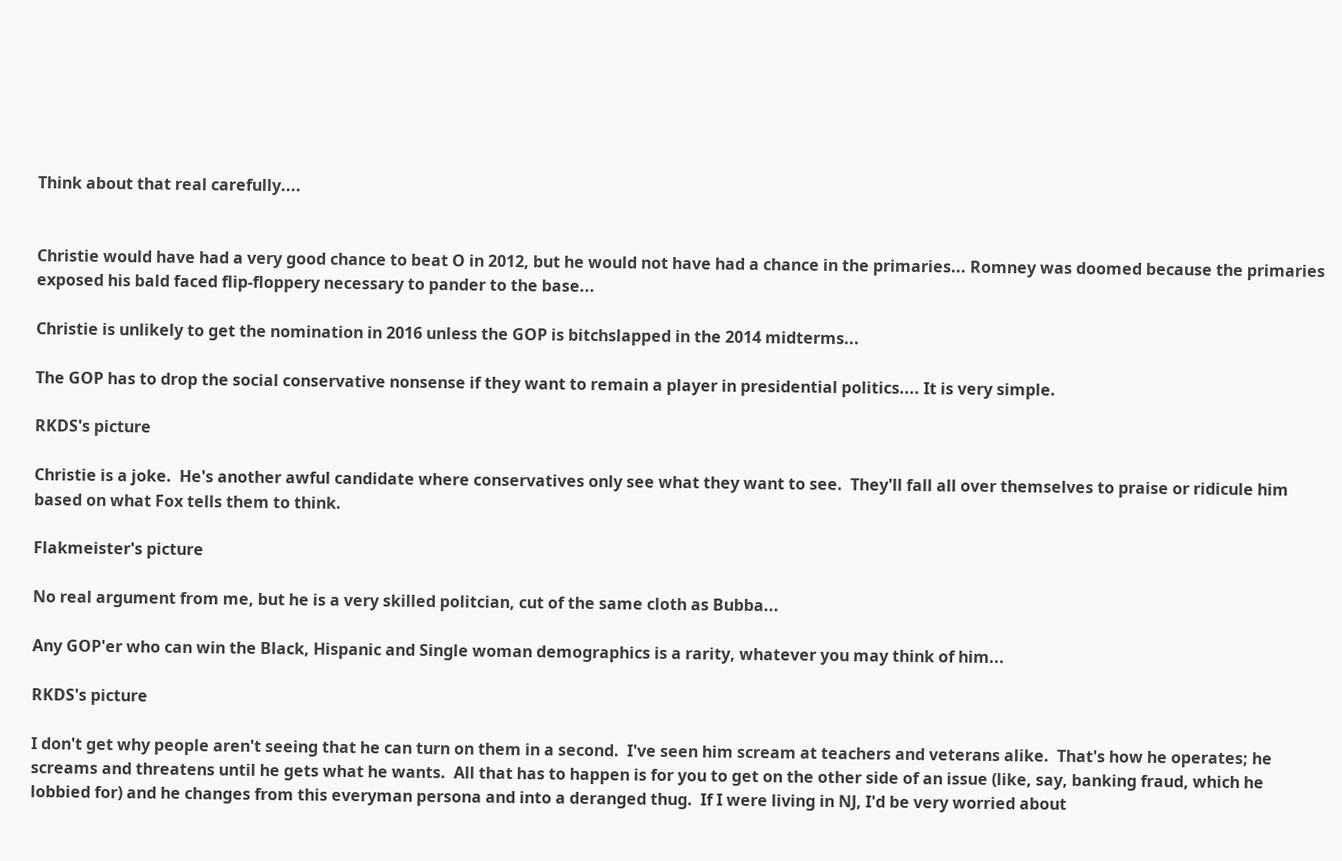Think about that real carefully....


Christie would have had a very good chance to beat O in 2012, but he would not have had a chance in the primaries... Romney was doomed because the primaries exposed his bald faced flip-floppery necessary to pander to the base...

Christie is unlikely to get the nomination in 2016 unless the GOP is bitchslapped in the 2014 midterms...

The GOP has to drop the social conservative nonsense if they want to remain a player in presidential politics.... It is very simple.

RKDS's picture

Christie is a joke.  He's another awful candidate where conservatives only see what they want to see.  They'll fall all over themselves to praise or ridicule him based on what Fox tells them to think.

Flakmeister's picture

No real argument from me, but he is a very skilled politcian, cut of the same cloth as Bubba...

Any GOP'er who can win the Black, Hispanic and Single woman demographics is a rarity, whatever you may think of him...

RKDS's picture

I don't get why people aren't seeing that he can turn on them in a second.  I've seen him scream at teachers and veterans alike.  That's how he operates; he screams and threatens until he gets what he wants.  All that has to happen is for you to get on the other side of an issue (like, say, banking fraud, which he lobbied for) and he changes from this everyman persona and into a deranged thug.  If I were living in NJ, I'd be very worried about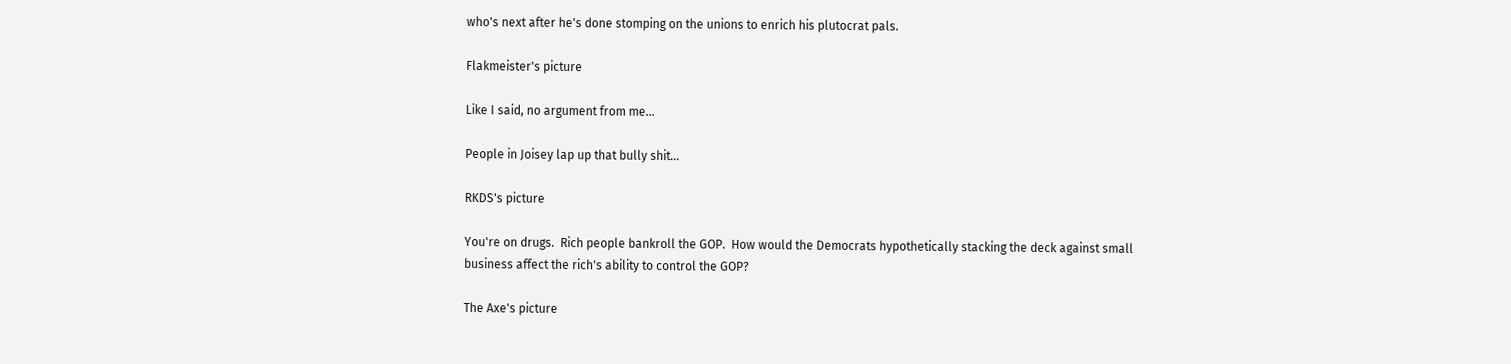who's next after he's done stomping on the unions to enrich his plutocrat pals.

Flakmeister's picture

Like I said, no argument from me...

People in Joisey lap up that bully shit...

RKDS's picture

You're on drugs.  Rich people bankroll the GOP.  How would the Democrats hypothetically stacking the deck against small business affect the rich's ability to control the GOP?

The Axe's picture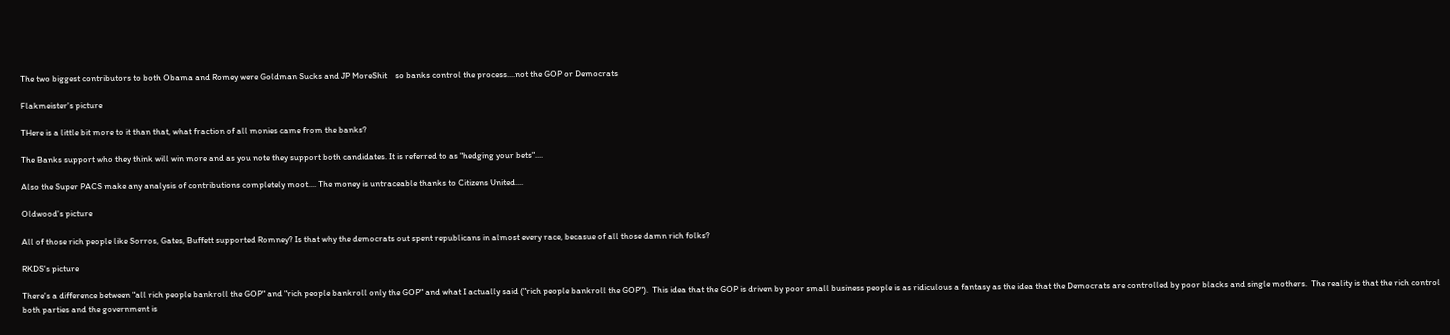The two biggest contributors to both Obama and Romey were Goldman Sucks and JP MoreShit    so banks control the process....not the GOP or Democrats

Flakmeister's picture

THere is a little bit more to it than that, what fraction of all monies came from the banks?

The Banks support who they think will win more and as you note they support both candidates. It is referred to as "hedging your bets"....

Also the Super PACS make any analysis of contributions completely moot.... The money is untraceable thanks to Citizens United....

Oldwood's picture

All of those rich people like Sorros, Gates, Buffett supported Romney? Is that why the democrats out spent republicans in almost every race, becasue of all those damn rich folks?

RKDS's picture

There's a difference between "all rich people bankroll the GOP" and "rich people bankroll only the GOP" and what I actually said ("rich people bankroll the GOP").  This idea that the GOP is driven by poor small business people is as ridiculous a fantasy as the idea that the Democrats are controlled by poor blacks and single mothers.  The reality is that the rich control both parties and the government is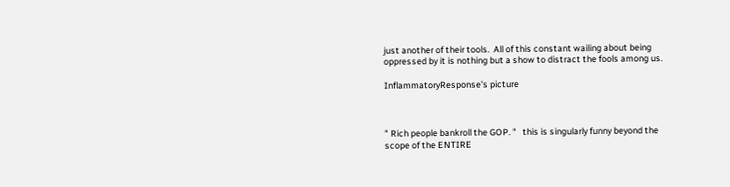just another of their tools.  All of this constant wailing about being oppressed by it is nothing but a show to distract the fools among us.

InflammatoryResponse's picture



" Rich people bankroll the GOP. "   this is singularly funny beyond the scope of the ENTIRE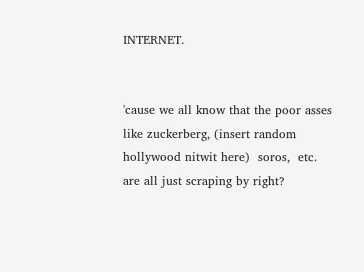INTERNET.


'cause we all know that the poor asses like zuckerberg, (insert random hollywood nitwit here)  soros,  etc.   are all just scraping by right?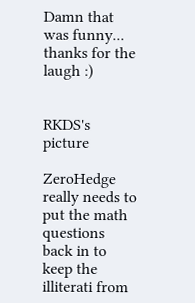Damn that was funny...  thanks for the laugh :)


RKDS's picture

ZeroHedge really needs to put the math questions back in to keep the illiterati from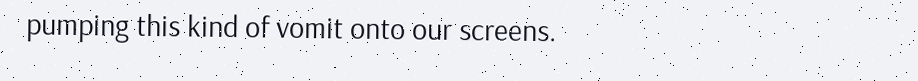pumping this kind of vomit onto our screens.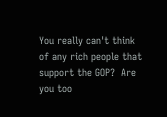You really can't think of any rich people that support the GOP?  Are you too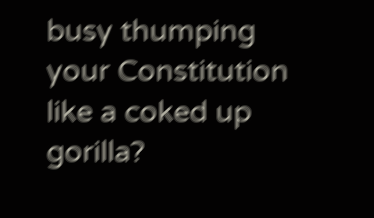busy thumping your Constitution like a coked up gorilla?